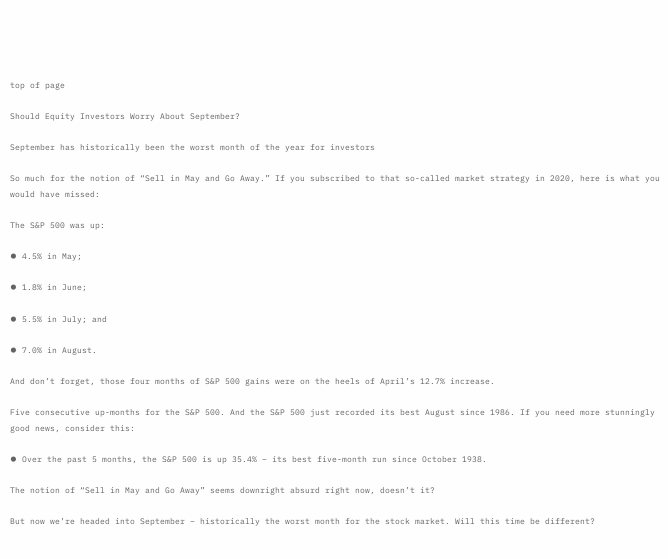top of page

Should Equity Investors Worry About September?

September has historically been the worst month of the year for investors

So much for the notion of “Sell in May and Go Away.” If you subscribed to that so-called market strategy in 2020, here is what you would have missed:

The S&P 500 was up:

⦁ 4.5% in May;

⦁ 1.8% in June;

⦁ 5.5% in July; and

⦁ 7.0% in August.

And don’t forget, those four months of S&P 500 gains were on the heels of April’s 12.7% increase.

Five consecutive up-months for the S&P 500. And the S&P 500 just recorded its best August since 1986. If you need more stunningly good news, consider this:

⦁ Over the past 5 months, the S&P 500 is up 35.4% – its best five-month run since October 1938.

The notion of “Sell in May and Go Away” seems downright absurd right now, doesn’t it?

But now we’re headed into September – historically the worst month for the stock market. Will this time be different?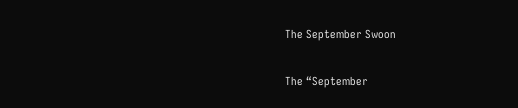The September Swoon

The “September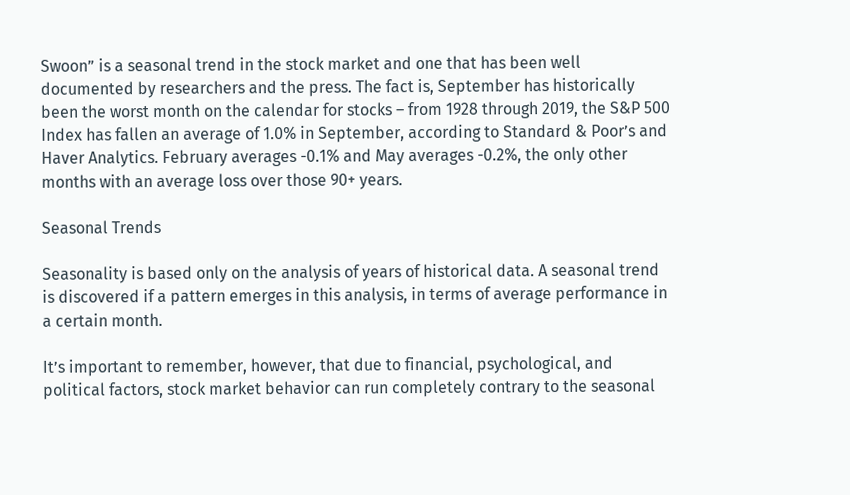Swoon” is a seasonal trend in the stock market and one that has been well documented by researchers and the press. The fact is, September has historically been the worst month on the calendar for stocks – from 1928 through 2019, the S&P 500 Index has fallen an average of 1.0% in September, according to Standard & Poor’s and Haver Analytics. February averages -0.1% and May averages -0.2%, the only other months with an average loss over those 90+ years.

Seasonal Trends

Seasonality is based only on the analysis of years of historical data. A seasonal trend is discovered if a pattern emerges in this analysis, in terms of average performance in a certain month.

It’s important to remember, however, that due to financial, psychological, and political factors, stock market behavior can run completely contrary to the seasonal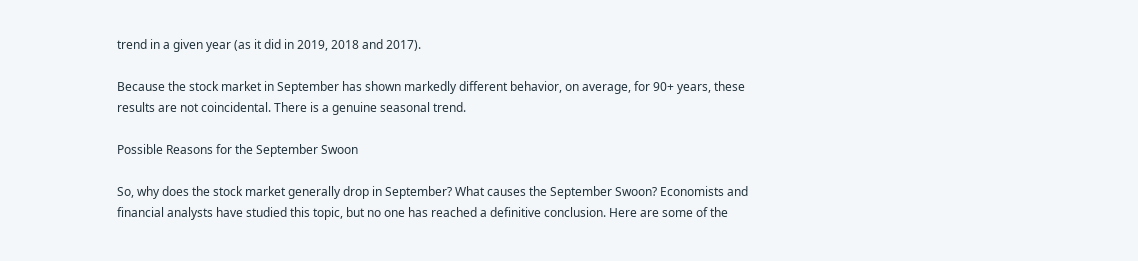trend in a given year (as it did in 2019, 2018 and 2017).

Because the stock market in September has shown markedly different behavior, on average, for 90+ years, these results are not coincidental. There is a genuine seasonal trend.

Possible Reasons for the September Swoon

So, why does the stock market generally drop in September? What causes the September Swoon? Economists and financial analysts have studied this topic, but no one has reached a definitive conclusion. Here are some of the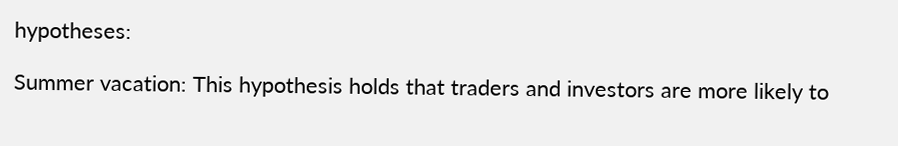hypotheses:

Summer vacation: This hypothesis holds that traders and investors are more likely to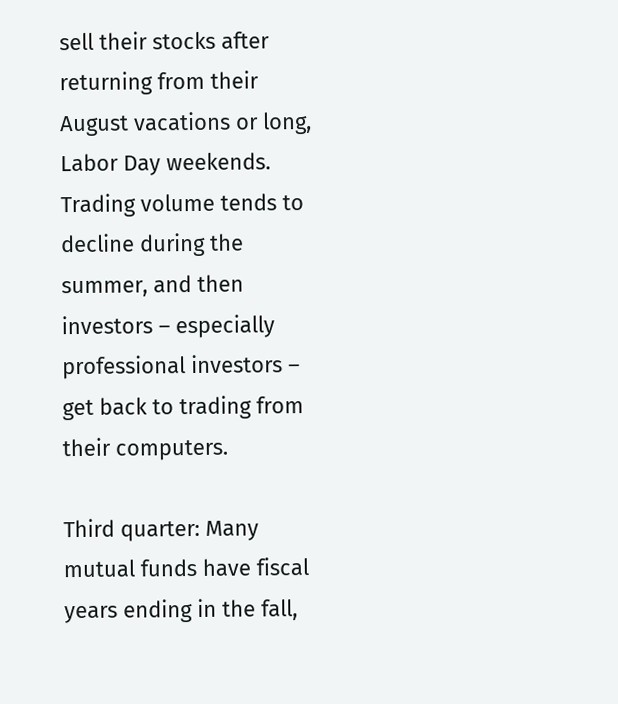sell their stocks after returning from their August vacations or long, Labor Day weekends. Trading volume tends to decline during the summer, and then investors – especially professional investors – get back to trading from their computers.

Third quarter: Many mutual funds have fiscal years ending in the fall,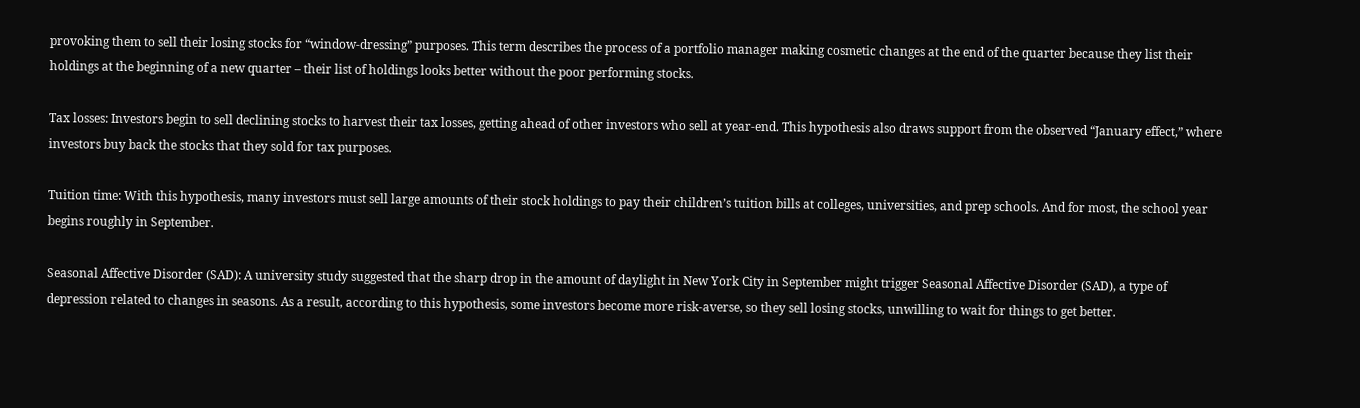provoking them to sell their losing stocks for “window-dressing” purposes. This term describes the process of a portfolio manager making cosmetic changes at the end of the quarter because they list their holdings at the beginning of a new quarter – their list of holdings looks better without the poor performing stocks.

Tax losses: Investors begin to sell declining stocks to harvest their tax losses, getting ahead of other investors who sell at year-end. This hypothesis also draws support from the observed “January effect,” where investors buy back the stocks that they sold for tax purposes.

Tuition time: With this hypothesis, many investors must sell large amounts of their stock holdings to pay their children’s tuition bills at colleges, universities, and prep schools. And for most, the school year begins roughly in September.

Seasonal Affective Disorder (SAD): A university study suggested that the sharp drop in the amount of daylight in New York City in September might trigger Seasonal Affective Disorder (SAD), a type of depression related to changes in seasons. As a result, according to this hypothesis, some investors become more risk-averse, so they sell losing stocks, unwilling to wait for things to get better.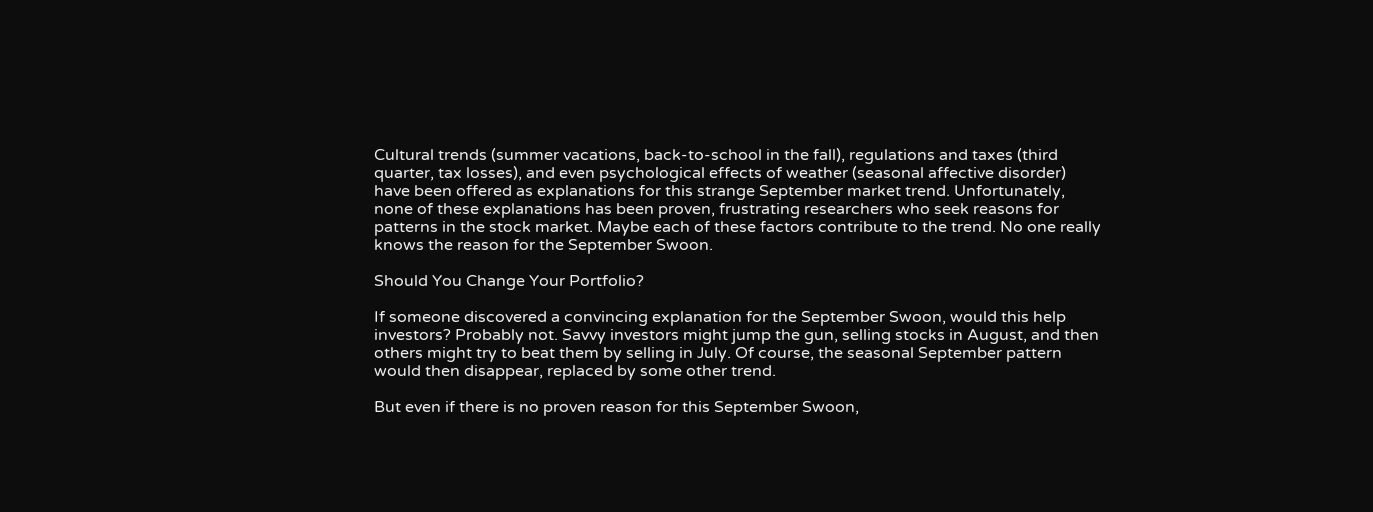Cultural trends (summer vacations, back-to-school in the fall), regulations and taxes (third quarter, tax losses), and even psychological effects of weather (seasonal affective disorder) have been offered as explanations for this strange September market trend. Unfortunately, none of these explanations has been proven, frustrating researchers who seek reasons for patterns in the stock market. Maybe each of these factors contribute to the trend. No one really knows the reason for the September Swoon.

Should You Change Your Portfolio?

If someone discovered a convincing explanation for the September Swoon, would this help investors? Probably not. Savvy investors might jump the gun, selling stocks in August, and then others might try to beat them by selling in July. Of course, the seasonal September pattern would then disappear, replaced by some other trend.

But even if there is no proven reason for this September Swoon,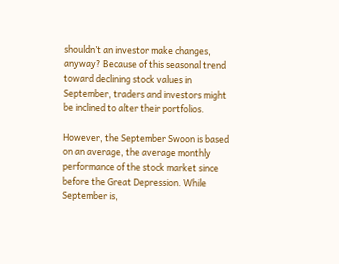shouldn’t an investor make changes, anyway? Because of this seasonal trend toward declining stock values in September, traders and investors might be inclined to alter their portfolios.

However, the September Swoon is based on an average, the average monthly performance of the stock market since before the Great Depression. While September is,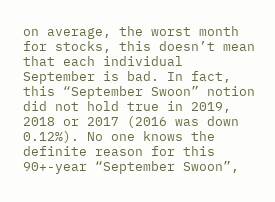on average, the worst month for stocks, this doesn’t mean that each individual September is bad. In fact, this “September Swoon” notion did not hold true in 2019, 2018 or 2017 (2016 was down 0.12%). No one knows the definite reason for this 90+-year “September Swoon”,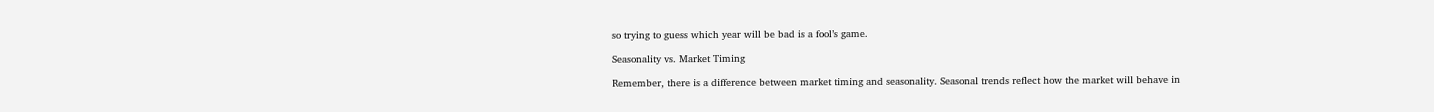so trying to guess which year will be bad is a fool’s game.

Seasonality vs. Market Timing

Remember, there is a difference between market timing and seasonality. Seasonal trends reflect how the market will behave in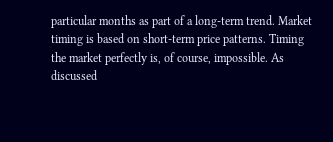particular months as part of a long-term trend. Market timing is based on short-term price patterns. Timing the market perfectly is, of course, impossible. As discussed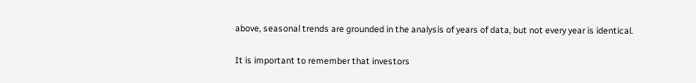above, seasonal trends are grounded in the analysis of years of data, but not every year is identical.

It is important to remember that investors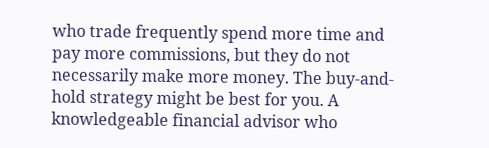who trade frequently spend more time and pay more commissions, but they do not necessarily make more money. The buy-and-hold strategy might be best for you. A knowledgeable financial advisor who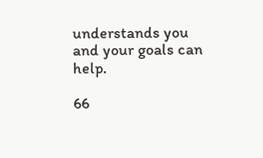understands you and your goals can help.

66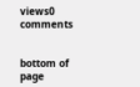views0 comments


bottom of page